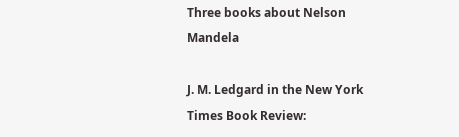Three books about Nelson Mandela

J. M. Ledgard in the New York Times Book Review: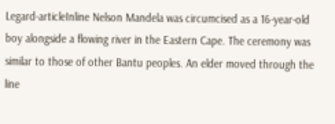Legard-articleInline Nelson Mandela was circumcised as a 16-year-old boy alongside a flowing river in the Eastern Cape. The ceremony was similar to those of other Bantu peoples. An elder moved through the line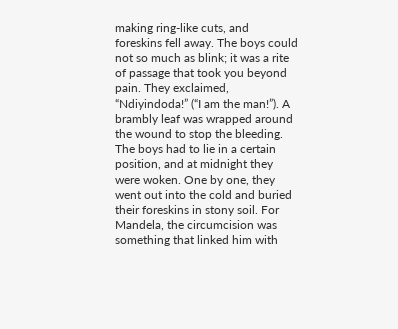making ring-like cuts, and foreskins fell away. The boys could not so much as blink; it was a rite of passage that took you beyond pain. They exclaimed, “Ndiyindoda!” (“I am the man!”). A brambly leaf was wrapped around the wound to stop the bleeding. The boys had to lie in a certain position, and at midnight they were woken. One by one, they went out into the cold and buried their foreskins in stony soil. For Mandela, the circumcision was something that linked him with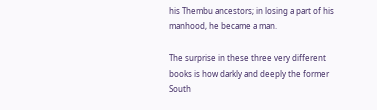his Thembu ancestors; in losing a part of his manhood, he became a man.

The surprise in these three very different books is how darkly and deeply the former South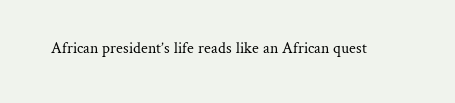African president’s life reads like an African quest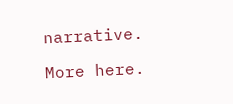narrative.

More here.